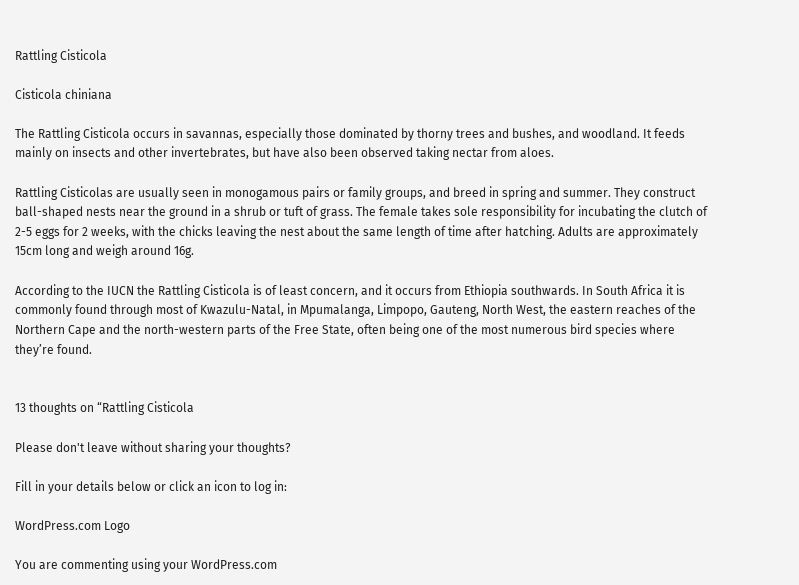Rattling Cisticola

Cisticola chiniana

The Rattling Cisticola occurs in savannas, especially those dominated by thorny trees and bushes, and woodland. It feeds mainly on insects and other invertebrates, but have also been observed taking nectar from aloes.

Rattling Cisticolas are usually seen in monogamous pairs or family groups, and breed in spring and summer. They construct ball-shaped nests near the ground in a shrub or tuft of grass. The female takes sole responsibility for incubating the clutch of 2-5 eggs for 2 weeks, with the chicks leaving the nest about the same length of time after hatching. Adults are approximately 15cm long and weigh around 16g.

According to the IUCN the Rattling Cisticola is of least concern, and it occurs from Ethiopia southwards. In South Africa it is commonly found through most of Kwazulu-Natal, in Mpumalanga, Limpopo, Gauteng, North West, the eastern reaches of the Northern Cape and the north-western parts of the Free State, often being one of the most numerous bird species where they’re found.


13 thoughts on “Rattling Cisticola

Please don't leave without sharing your thoughts?

Fill in your details below or click an icon to log in:

WordPress.com Logo

You are commenting using your WordPress.com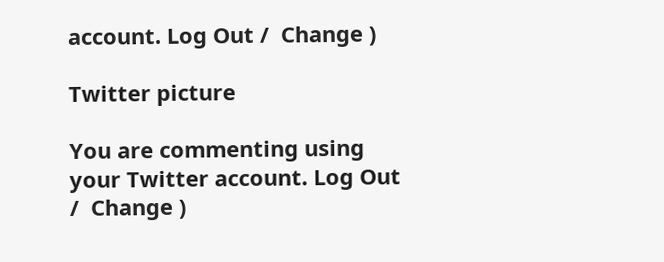account. Log Out /  Change )

Twitter picture

You are commenting using your Twitter account. Log Out /  Change )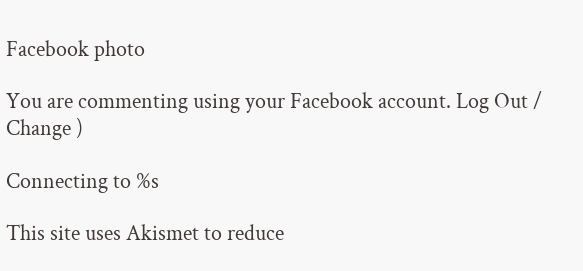Facebook photo

You are commenting using your Facebook account. Log Out /  Change )

Connecting to %s

This site uses Akismet to reduce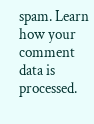spam. Learn how your comment data is processed.